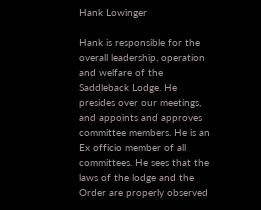Hank Lowinger

Hank is responsible for the overall leadership, operation and welfare of the Saddleback Lodge. He presides over our meetings, and appoints and approves committee members. He is an Ex officio member of all committees. He sees that the laws of the lodge and the Order are properly observed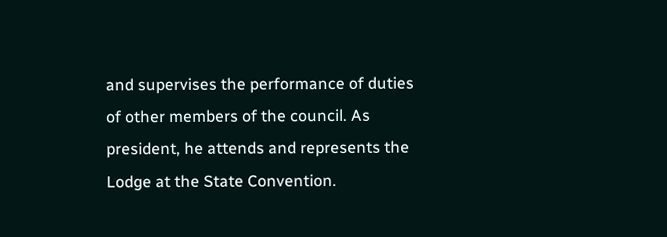and supervises the performance of duties of other members of the council. As president, he attends and represents the Lodge at the State Convention.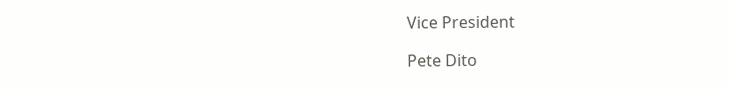Vice President

Pete Dito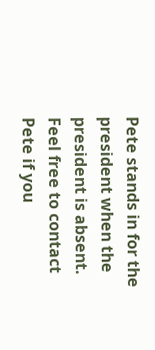Pete stands in for the president when the president is absent. Feel free to contact Pete if you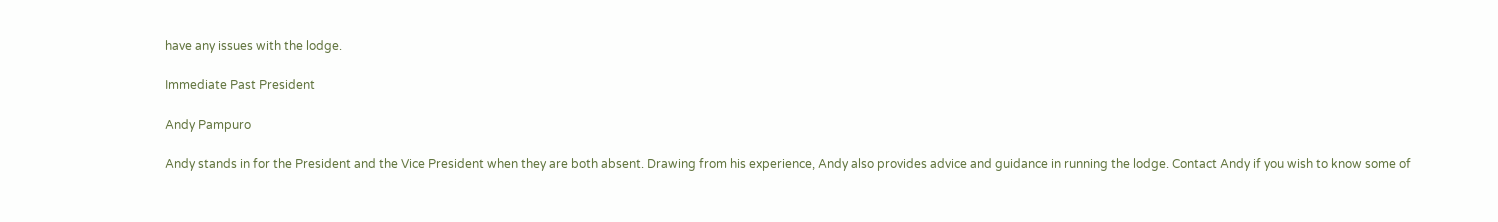have any issues with the lodge.

Immediate Past President

Andy Pampuro

Andy stands in for the President and the Vice President when they are both absent. Drawing from his experience, Andy also provides advice and guidance in running the lodge. Contact Andy if you wish to know some of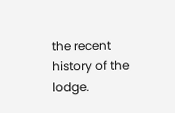the recent history of the lodge.